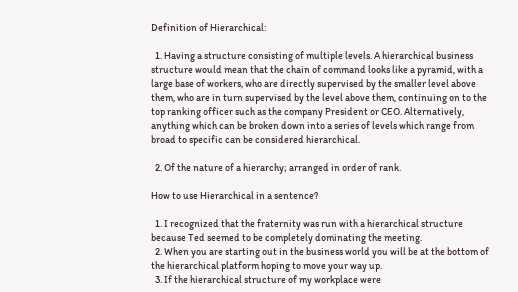Definition of Hierarchical:

  1. Having a structure consisting of multiple levels. A hierarchical business structure would mean that the chain of command looks like a pyramid, with a large base of workers, who are directly supervised by the smaller level above them, who are in turn supervised by the level above them, continuing on to the top ranking officer such as the company President or CEO. Alternatively, anything which can be broken down into a series of levels which range from broad to specific can be considered hierarchical.

  2. Of the nature of a hierarchy; arranged in order of rank.

How to use Hierarchical in a sentence?

  1. I recognized that the fraternity was run with a hierarchical structure because Ted seemed to be completely dominating the meeting.
  2. When you are starting out in the business world you will be at the bottom of the hierarchical platform hoping to move your way up.
  3. If the hierarchical structure of my workplace were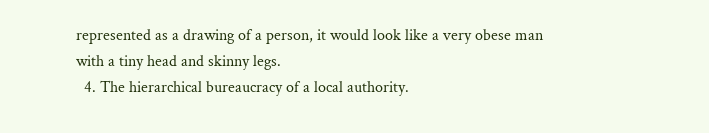represented as a drawing of a person, it would look like a very obese man with a tiny head and skinny legs.
  4. The hierarchical bureaucracy of a local authority.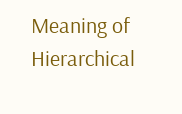Meaning of Hierarchical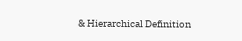& Hierarchical Definition